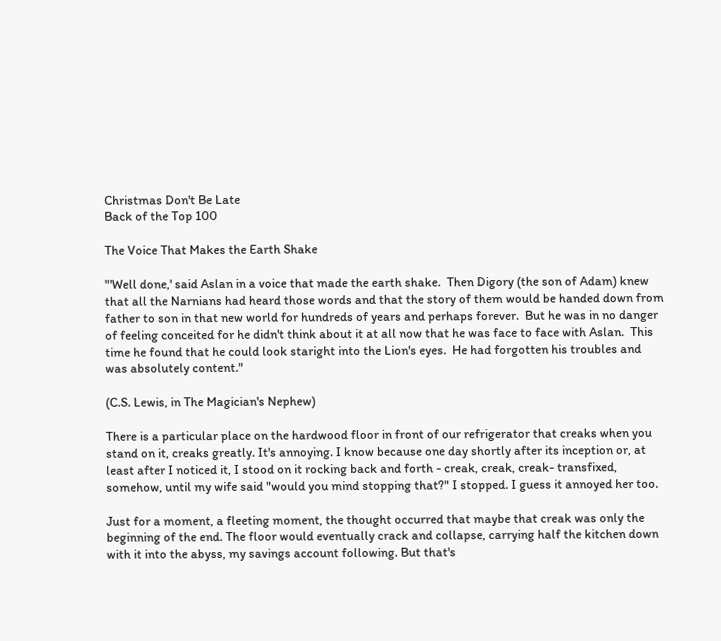Christmas Don't Be Late
Back of the Top 100

The Voice That Makes the Earth Shake

"'Well done,' said Aslan in a voice that made the earth shake.  Then Digory (the son of Adam) knew that all the Narnians had heard those words and that the story of them would be handed down from father to son in that new world for hundreds of years and perhaps forever.  But he was in no danger of feeling conceited for he didn't think about it at all now that he was face to face with Aslan.  This time he found that he could look staright into the Lion's eyes.  He had forgotten his troubles and was absolutely content."

(C.S. Lewis, in The Magician's Nephew)

There is a particular place on the hardwood floor in front of our refrigerator that creaks when you stand on it, creaks greatly. It's annoying. I know because one day shortly after its inception or, at least after I noticed it, I stood on it rocking back and forth - creak, creak, creak- transfixed, somehow, until my wife said "would you mind stopping that?" I stopped. I guess it annoyed her too.

Just for a moment, a fleeting moment, the thought occurred that maybe that creak was only the beginning of the end. The floor would eventually crack and collapse, carrying half the kitchen down with it into the abyss, my savings account following. But that's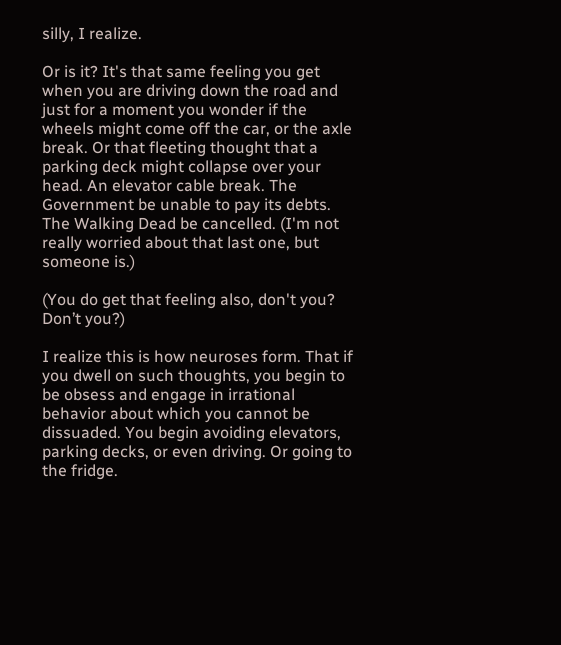silly, I realize.

Or is it? It's that same feeling you get when you are driving down the road and just for a moment you wonder if the wheels might come off the car, or the axle break. Or that fleeting thought that a parking deck might collapse over your head. An elevator cable break. The Government be unable to pay its debts. The Walking Dead be cancelled. (I'm not really worried about that last one, but someone is.)

(You do get that feeling also, don't you? Don’t you?)

I realize this is how neuroses form. That if you dwell on such thoughts, you begin to be obsess and engage in irrational behavior about which you cannot be dissuaded. You begin avoiding elevators, parking decks, or even driving. Or going to the fridge.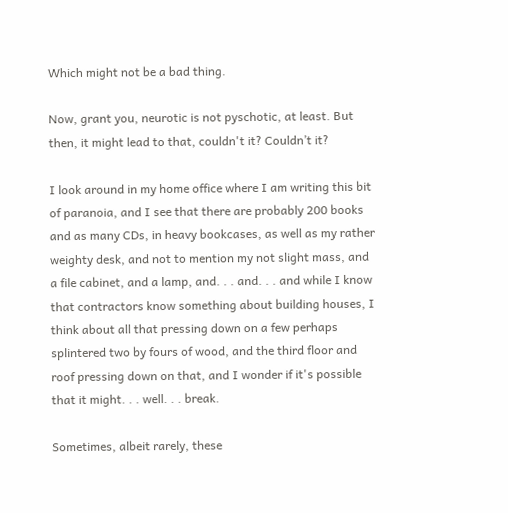Which might not be a bad thing.

Now, grant you, neurotic is not pyschotic, at least. But then, it might lead to that, couldn't it? Couldn’t it?

I look around in my home office where I am writing this bit of paranoia, and I see that there are probably 200 books and as many CDs, in heavy bookcases, as well as my rather weighty desk, and not to mention my not slight mass, and a file cabinet, and a lamp, and. . . and. . . and while I know that contractors know something about building houses, I think about all that pressing down on a few perhaps splintered two by fours of wood, and the third floor and roof pressing down on that, and I wonder if it's possible that it might. . . well. . . break.

Sometimes, albeit rarely, these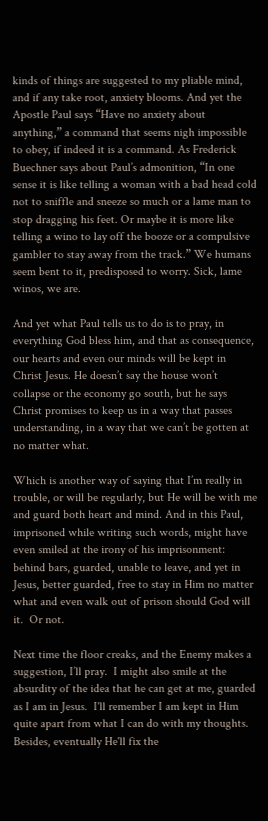kinds of things are suggested to my pliable mind, and if any take root, anxiety blooms. And yet the Apostle Paul says “Have no anxiety about anything,” a command that seems nigh impossible to obey, if indeed it is a command. As Frederick Buechner says about Paul’s admonition, “In one sense it is like telling a woman with a bad head cold not to sniffle and sneeze so much or a lame man to stop dragging his feet. Or maybe it is more like telling a wino to lay off the booze or a compulsive gambler to stay away from the track.” We humans seem bent to it, predisposed to worry. Sick, lame winos, we are.

And yet what Paul tells us to do is to pray, in everything God bless him, and that as consequence, our hearts and even our minds will be kept in Christ Jesus. He doesn’t say the house won’t collapse or the economy go south, but he says Christ promises to keep us in a way that passes understanding, in a way that we can’t be gotten at no matter what.

Which is another way of saying that I’m really in trouble, or will be regularly, but He will be with me and guard both heart and mind. And in this Paul, imprisoned while writing such words, might have even smiled at the irony of his imprisonment: behind bars, guarded, unable to leave, and yet in Jesus, better guarded, free to stay in Him no matter what and even walk out of prison should God will it.  Or not.

Next time the floor creaks, and the Enemy makes a suggestion, I’ll pray.  I might also smile at the absurdity of the idea that he can get at me, guarded as I am in Jesus.  I'll remember I am kept in Him quite apart from what I can do with my thoughts.  Besides, eventually He'll fix the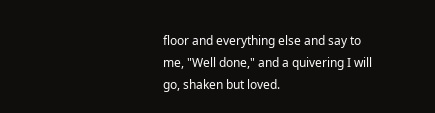floor and everything else and say to me, "Well done," and a quivering I will go, shaken but loved.